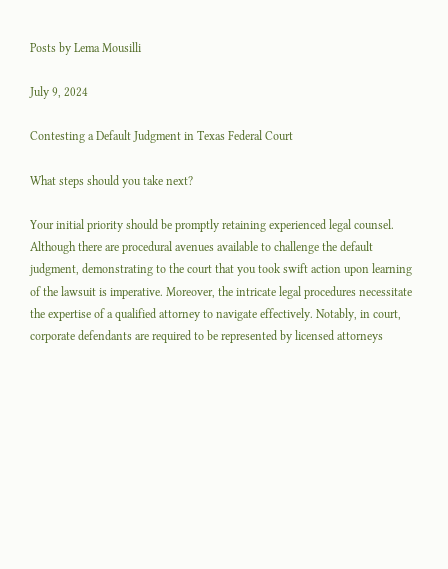Posts by Lema Mousilli

July 9, 2024

Contesting a Default Judgment in Texas Federal Court

What steps should you take next?

Your initial priority should be promptly retaining experienced legal counsel. Although there are procedural avenues available to challenge the default judgment, demonstrating to the court that you took swift action upon learning of the lawsuit is imperative. Moreover, the intricate legal procedures necessitate the expertise of a qualified attorney to navigate effectively. Notably, in court, corporate defendants are required to be represented by licensed attorneys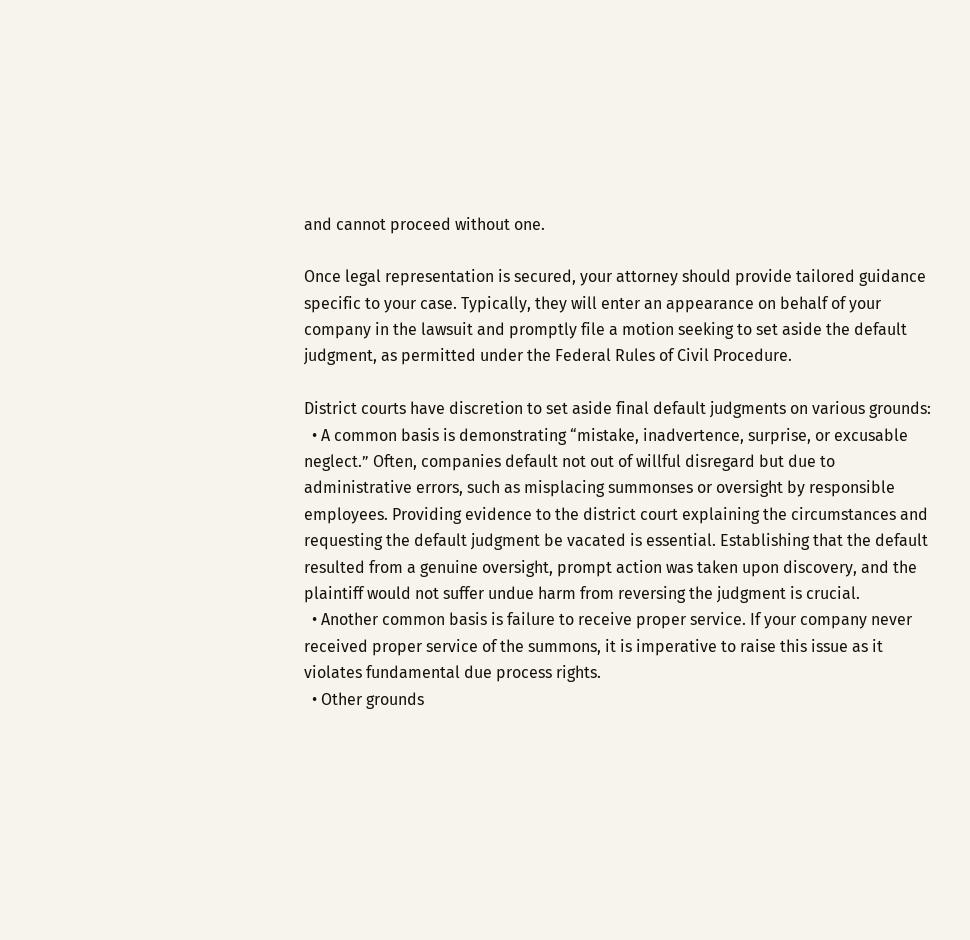and cannot proceed without one.

Once legal representation is secured, your attorney should provide tailored guidance specific to your case. Typically, they will enter an appearance on behalf of your company in the lawsuit and promptly file a motion seeking to set aside the default judgment, as permitted under the Federal Rules of Civil Procedure.

District courts have discretion to set aside final default judgments on various grounds:
  • A common basis is demonstrating “mistake, inadvertence, surprise, or excusable neglect.” Often, companies default not out of willful disregard but due to administrative errors, such as misplacing summonses or oversight by responsible employees. Providing evidence to the district court explaining the circumstances and requesting the default judgment be vacated is essential. Establishing that the default resulted from a genuine oversight, prompt action was taken upon discovery, and the plaintiff would not suffer undue harm from reversing the judgment is crucial.
  • Another common basis is failure to receive proper service. If your company never received proper service of the summons, it is imperative to raise this issue as it violates fundamental due process rights.
  • Other grounds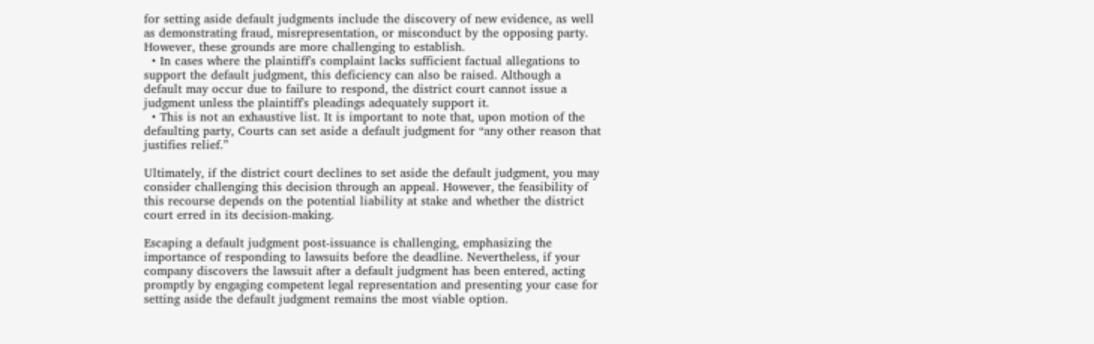for setting aside default judgments include the discovery of new evidence, as well as demonstrating fraud, misrepresentation, or misconduct by the opposing party. However, these grounds are more challenging to establish.
  • In cases where the plaintiff's complaint lacks sufficient factual allegations to support the default judgment, this deficiency can also be raised. Although a default may occur due to failure to respond, the district court cannot issue a judgment unless the plaintiff's pleadings adequately support it.
  • This is not an exhaustive list. It is important to note that, upon motion of the defaulting party, Courts can set aside a default judgment for “any other reason that justifies relief.”

Ultimately, if the district court declines to set aside the default judgment, you may consider challenging this decision through an appeal. However, the feasibility of this recourse depends on the potential liability at stake and whether the district court erred in its decision-making.

Escaping a default judgment post-issuance is challenging, emphasizing the importance of responding to lawsuits before the deadline. Nevertheless, if your company discovers the lawsuit after a default judgment has been entered, acting promptly by engaging competent legal representation and presenting your case for setting aside the default judgment remains the most viable option.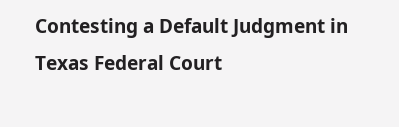Contesting a Default Judgment in Texas Federal Court